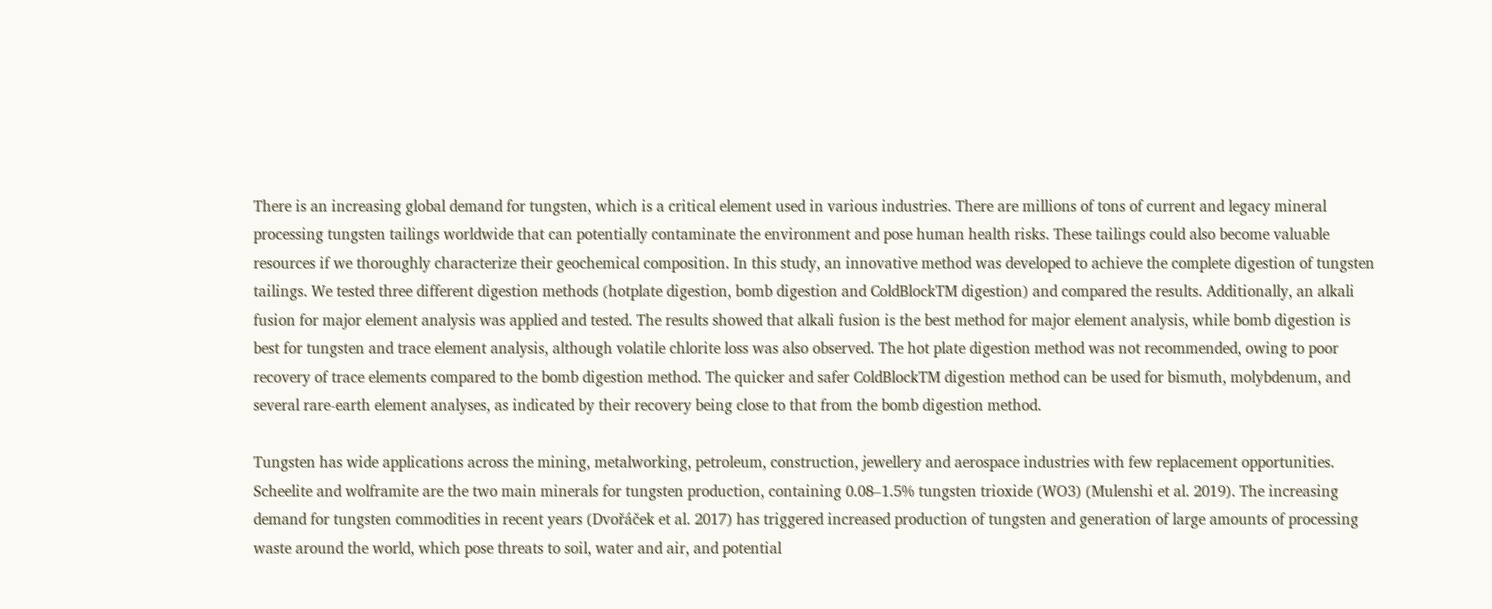There is an increasing global demand for tungsten, which is a critical element used in various industries. There are millions of tons of current and legacy mineral processing tungsten tailings worldwide that can potentially contaminate the environment and pose human health risks. These tailings could also become valuable resources if we thoroughly characterize their geochemical composition. In this study, an innovative method was developed to achieve the complete digestion of tungsten tailings. We tested three different digestion methods (hotplate digestion, bomb digestion and ColdBlockTM digestion) and compared the results. Additionally, an alkali fusion for major element analysis was applied and tested. The results showed that alkali fusion is the best method for major element analysis, while bomb digestion is best for tungsten and trace element analysis, although volatile chlorite loss was also observed. The hot plate digestion method was not recommended, owing to poor recovery of trace elements compared to the bomb digestion method. The quicker and safer ColdBlockTM digestion method can be used for bismuth, molybdenum, and several rare-earth element analyses, as indicated by their recovery being close to that from the bomb digestion method.

Tungsten has wide applications across the mining, metalworking, petroleum, construction, jewellery and aerospace industries with few replacement opportunities. Scheelite and wolframite are the two main minerals for tungsten production, containing 0.08–1.5% tungsten trioxide (WO3) (Mulenshi et al. 2019). The increasing demand for tungsten commodities in recent years (Dvořáček et al. 2017) has triggered increased production of tungsten and generation of large amounts of processing waste around the world, which pose threats to soil, water and air, and potential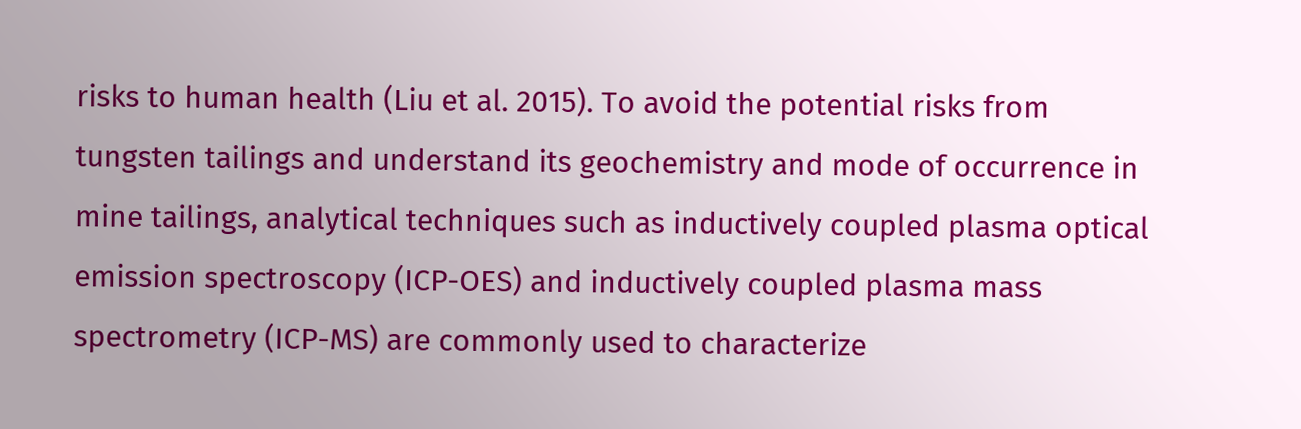risks to human health (Liu et al. 2015). To avoid the potential risks from tungsten tailings and understand its geochemistry and mode of occurrence in mine tailings, analytical techniques such as inductively coupled plasma optical emission spectroscopy (ICP-OES) and inductively coupled plasma mass spectrometry (ICP-MS) are commonly used to characterize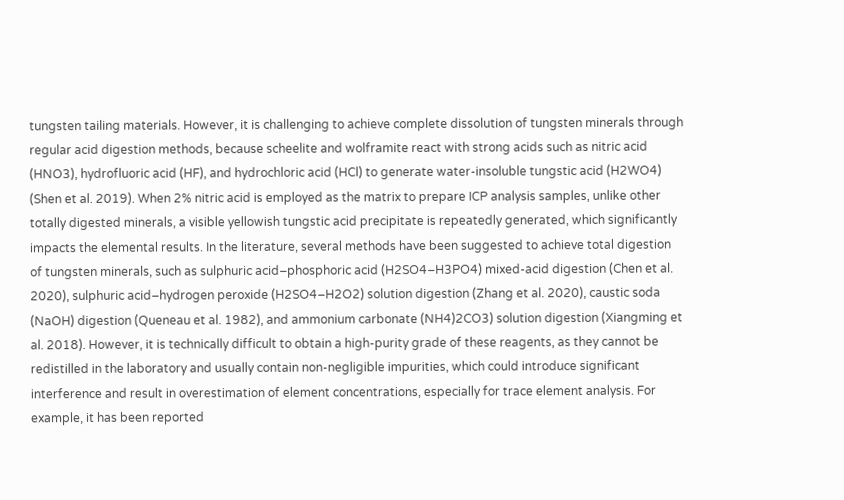tungsten tailing materials. However, it is challenging to achieve complete dissolution of tungsten minerals through regular acid digestion methods, because scheelite and wolframite react with strong acids such as nitric acid (HNO3), hydrofluoric acid (HF), and hydrochloric acid (HCl) to generate water-insoluble tungstic acid (H2WO4) (Shen et al. 2019). When 2% nitric acid is employed as the matrix to prepare ICP analysis samples, unlike other totally digested minerals, a visible yellowish tungstic acid precipitate is repeatedly generated, which significantly impacts the elemental results. In the literature, several methods have been suggested to achieve total digestion of tungsten minerals, such as sulphuric acid–phosphoric acid (H2SO4–H3PO4) mixed-acid digestion (Chen et al. 2020), sulphuric acid–hydrogen peroxide (H2SO4–H2O2) solution digestion (Zhang et al. 2020), caustic soda (NaOH) digestion (Queneau et al. 1982), and ammonium carbonate (NH4)2CO3) solution digestion (Xiangming et al. 2018). However, it is technically difficult to obtain a high-purity grade of these reagents, as they cannot be redistilled in the laboratory and usually contain non-negligible impurities, which could introduce significant interference and result in overestimation of element concentrations, especially for trace element analysis. For example, it has been reported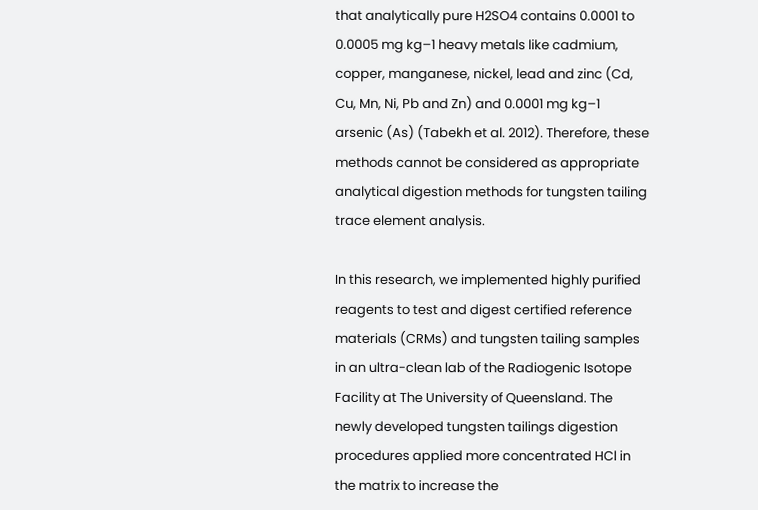that analytically pure H2SO4 contains 0.0001 to 0.0005 mg kg–1 heavy metals like cadmium, copper, manganese, nickel, lead and zinc (Cd, Cu, Mn, Ni, Pb and Zn) and 0.0001 mg kg–1 arsenic (As) (Tabekh et al. 2012). Therefore, these methods cannot be considered as appropriate analytical digestion methods for tungsten tailing trace element analysis.

In this research, we implemented highly purified reagents to test and digest certified reference materials (CRMs) and tungsten tailing samples in an ultra-clean lab of the Radiogenic Isotope Facility at The University of Queensland. The newly developed tungsten tailings digestion procedures applied more concentrated HCl in the matrix to increase the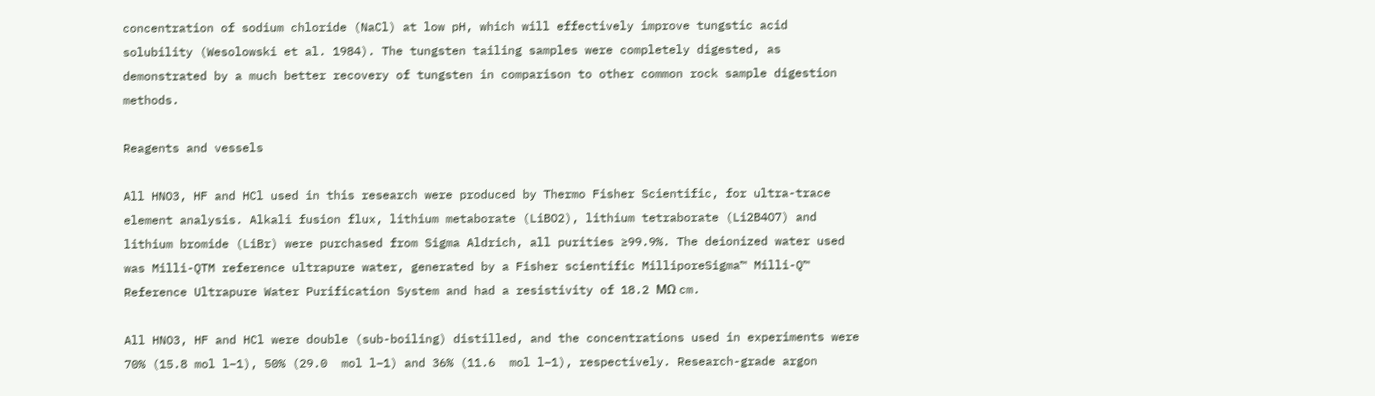concentration of sodium chloride (NaCl) at low pH, which will effectively improve tungstic acid solubility (Wesolowski et al. 1984). The tungsten tailing samples were completely digested, as demonstrated by a much better recovery of tungsten in comparison to other common rock sample digestion methods.

Reagents and vessels

All HNO3, HF and HCl used in this research were produced by Thermo Fisher Scientific, for ultra-trace element analysis. Alkali fusion flux, lithium metaborate (LiBO2), lithium tetraborate (Li2B4O7) and lithium bromide (LiBr) were purchased from Sigma Aldrich, all purities ≥99.9%. The deionized water used was Milli-QTM reference ultrapure water, generated by a Fisher scientific MilliporeSigma™ Milli-Q™ Reference Ultrapure Water Purification System and had a resistivity of 18.2 MΩ cm.

All HNO3, HF and HCl were double (sub-boiling) distilled, and the concentrations used in experiments were 70% (15.8 mol l–1), 50% (29.0  mol l–1) and 36% (11.6  mol l–1), respectively. Research-grade argon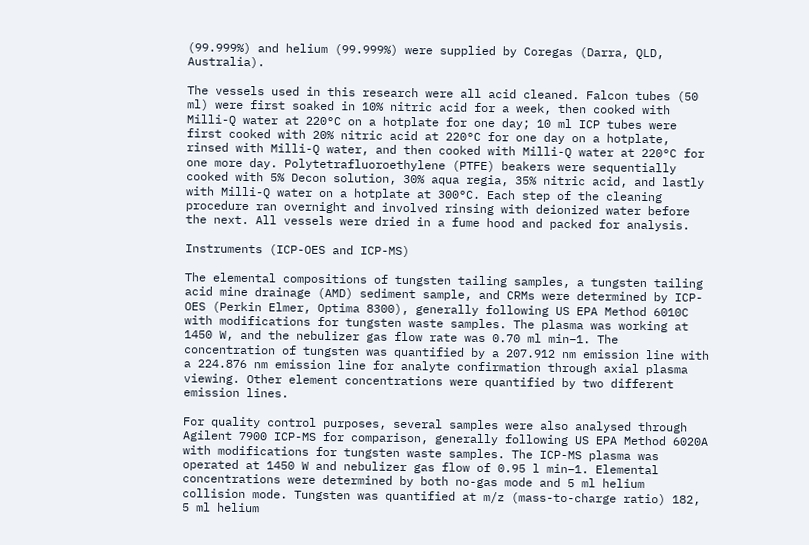(99.999%) and helium (99.999%) were supplied by Coregas (Darra, QLD, Australia).

The vessels used in this research were all acid cleaned. Falcon tubes (50 ml) were first soaked in 10% nitric acid for a week, then cooked with Milli-Q water at 220°C on a hotplate for one day; 10 ml ICP tubes were first cooked with 20% nitric acid at 220°C for one day on a hotplate, rinsed with Milli-Q water, and then cooked with Milli-Q water at 220°C for one more day. Polytetrafluoroethylene (PTFE) beakers were sequentially cooked with 5% Decon solution, 30% aqua regia, 35% nitric acid, and lastly with Milli-Q water on a hotplate at 300°C. Each step of the cleaning procedure ran overnight and involved rinsing with deionized water before the next. All vessels were dried in a fume hood and packed for analysis.

Instruments (ICP-OES and ICP-MS)

The elemental compositions of tungsten tailing samples, a tungsten tailing acid mine drainage (AMD) sediment sample, and CRMs were determined by ICP-OES (Perkin Elmer, Optima 8300), generally following US EPA Method 6010C with modifications for tungsten waste samples. The plasma was working at 1450 W, and the nebulizer gas flow rate was 0.70 ml min–1. The concentration of tungsten was quantified by a 207.912 nm emission line with a 224.876 nm emission line for analyte confirmation through axial plasma viewing. Other element concentrations were quantified by two different emission lines.

For quality control purposes, several samples were also analysed through Agilent 7900 ICP-MS for comparison, generally following US EPA Method 6020A with modifications for tungsten waste samples. The ICP-MS plasma was operated at 1450 W and nebulizer gas flow of 0.95 l min–1. Elemental concentrations were determined by both no-gas mode and 5 ml helium collision mode. Tungsten was quantified at m/z (mass-to-charge ratio) 182, 5 ml helium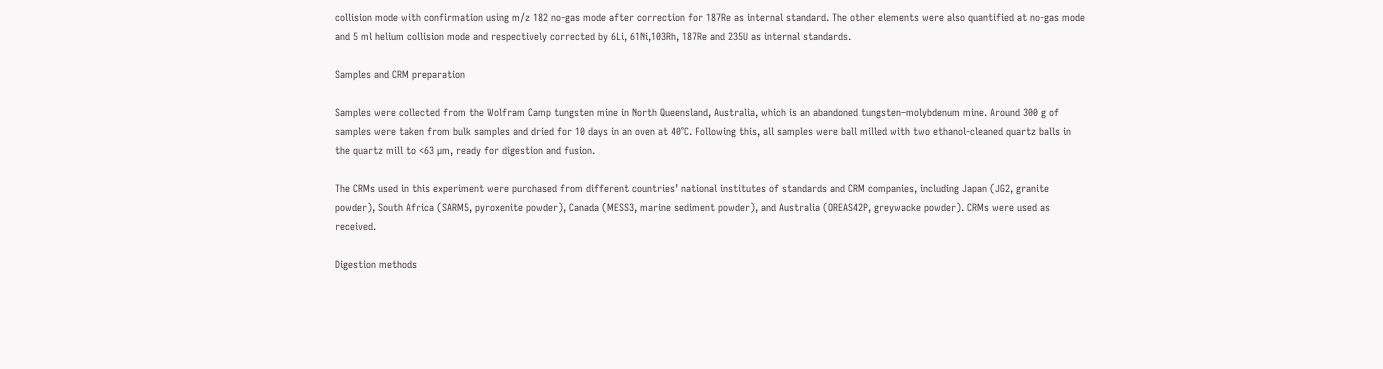collision mode with confirmation using m/z 182 no-gas mode after correction for 187Re as internal standard. The other elements were also quantified at no-gas mode and 5 ml helium collision mode and respectively corrected by 6Li, 61Ni,103Rh, 187Re and 235U as internal standards.

Samples and CRM preparation

Samples were collected from the Wolfram Camp tungsten mine in North Queensland, Australia, which is an abandoned tungsten–molybdenum mine. Around 300 g of samples were taken from bulk samples and dried for 10 days in an oven at 40°C. Following this, all samples were ball milled with two ethanol-cleaned quartz balls in the quartz mill to <63 µm, ready for digestion and fusion.

The CRMs used in this experiment were purchased from different countries’ national institutes of standards and CRM companies, including Japan (JG2, granite powder), South Africa (SARM5, pyroxenite powder), Canada (MESS3, marine sediment powder), and Australia (OREAS42P, greywacke powder). CRMs were used as received.

Digestion methods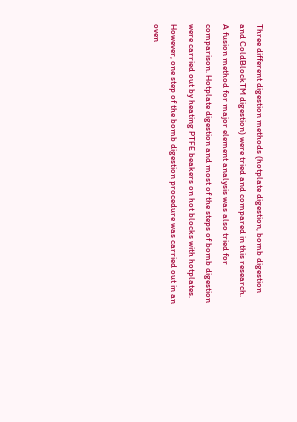Three different digestion methods (hotplate digestion, bomb digestion and ColdBlockTM digestion) were tried and compared in this research. A fusion method for major element analysis was also tried for comparison. Hotplate digestion and most of the steps of bomb digestion were carried out by heating PTFE beakers on hot blocks with hotplates. However, one step of the bomb digestion procedure was carried out in an oven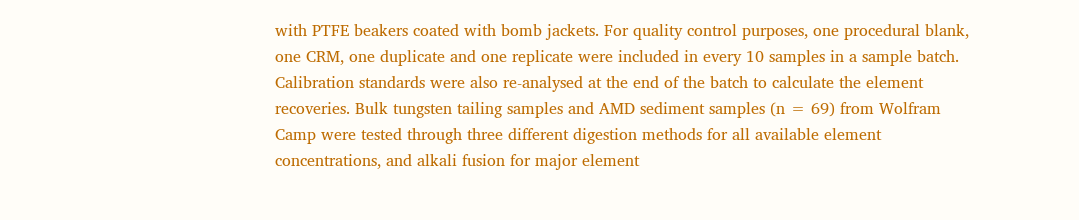with PTFE beakers coated with bomb jackets. For quality control purposes, one procedural blank, one CRM, one duplicate and one replicate were included in every 10 samples in a sample batch. Calibration standards were also re-analysed at the end of the batch to calculate the element recoveries. Bulk tungsten tailing samples and AMD sediment samples (n = 69) from Wolfram Camp were tested through three different digestion methods for all available element concentrations, and alkali fusion for major element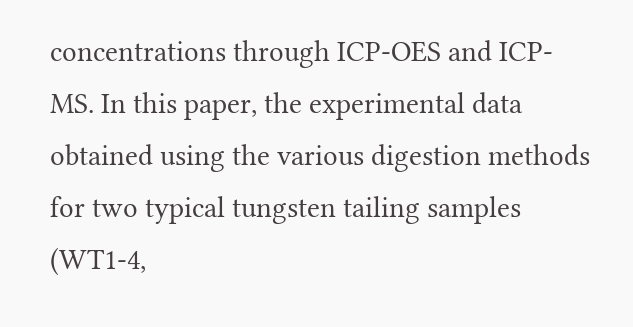concentrations through ICP-OES and ICP-MS. In this paper, the experimental data obtained using the various digestion methods for two typical tungsten tailing samples (WT1-4,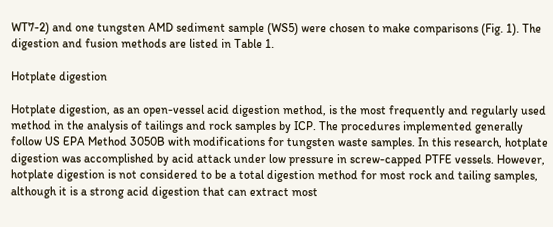WT7-2) and one tungsten AMD sediment sample (WS5) were chosen to make comparisons (Fig. 1). The digestion and fusion methods are listed in Table 1.

Hotplate digestion

Hotplate digestion, as an open-vessel acid digestion method, is the most frequently and regularly used method in the analysis of tailings and rock samples by ICP. The procedures implemented generally follow US EPA Method 3050B with modifications for tungsten waste samples. In this research, hotplate digestion was accomplished by acid attack under low pressure in screw-capped PTFE vessels. However, hotplate digestion is not considered to be a total digestion method for most rock and tailing samples, although it is a strong acid digestion that can extract most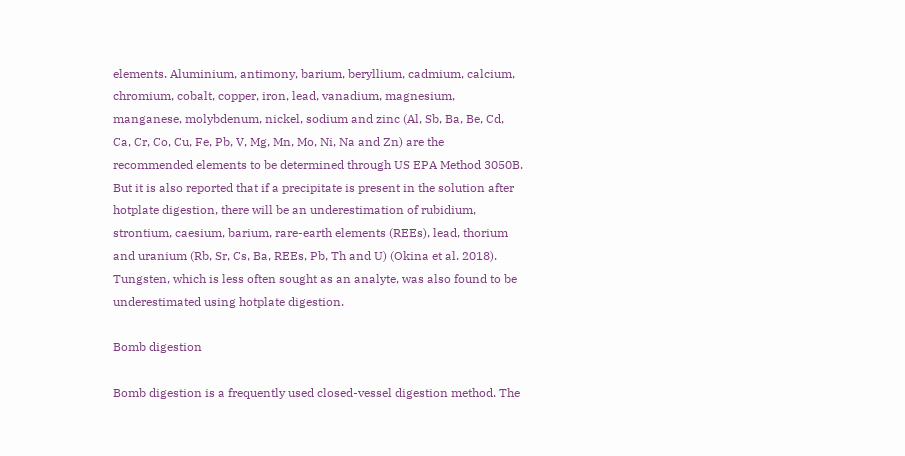elements. Aluminium, antimony, barium, beryllium, cadmium, calcium, chromium, cobalt, copper, iron, lead, vanadium, magnesium, manganese, molybdenum, nickel, sodium and zinc (Al, Sb, Ba, Be, Cd, Ca, Cr, Co, Cu, Fe, Pb, V, Mg, Mn, Mo, Ni, Na and Zn) are the recommended elements to be determined through US EPA Method 3050B. But it is also reported that if a precipitate is present in the solution after hotplate digestion, there will be an underestimation of rubidium, strontium, caesium, barium, rare-earth elements (REEs), lead, thorium and uranium (Rb, Sr, Cs, Ba, REEs, Pb, Th and U) (Okina et al. 2018). Tungsten, which is less often sought as an analyte, was also found to be underestimated using hotplate digestion.

Bomb digestion

Bomb digestion is a frequently used closed-vessel digestion method. The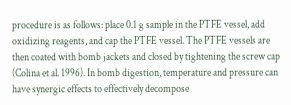procedure is as follows: place 0.1 g sample in the PTFE vessel, add oxidizing reagents, and cap the PTFE vessel. The PTFE vessels are then coated with bomb jackets and closed by tightening the screw cap (Colina et al. 1996). In bomb digestion, temperature and pressure can have synergic effects to effectively decompose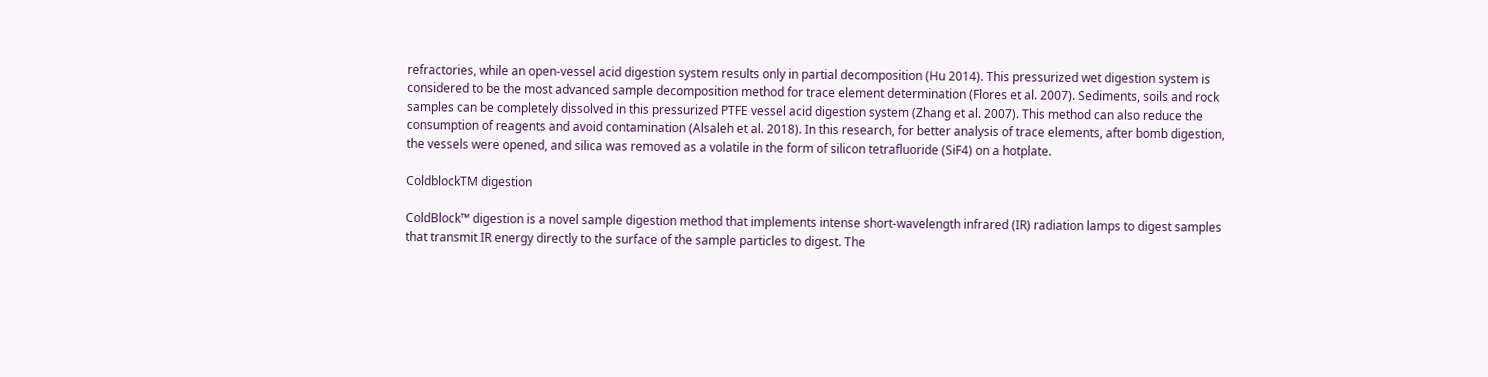refractories, while an open-vessel acid digestion system results only in partial decomposition (Hu 2014). This pressurized wet digestion system is considered to be the most advanced sample decomposition method for trace element determination (Flores et al. 2007). Sediments, soils and rock samples can be completely dissolved in this pressurized PTFE vessel acid digestion system (Zhang et al. 2007). This method can also reduce the consumption of reagents and avoid contamination (Alsaleh et al. 2018). In this research, for better analysis of trace elements, after bomb digestion, the vessels were opened, and silica was removed as a volatile in the form of silicon tetrafluoride (SiF4) on a hotplate.

ColdblockTM digestion

ColdBlock™ digestion is a novel sample digestion method that implements intense short-wavelength infrared (IR) radiation lamps to digest samples that transmit IR energy directly to the surface of the sample particles to digest. The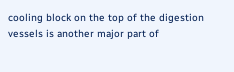cooling block on the top of the digestion vessels is another major part of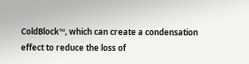ColdBlock™, which can create a condensation effect to reduce the loss of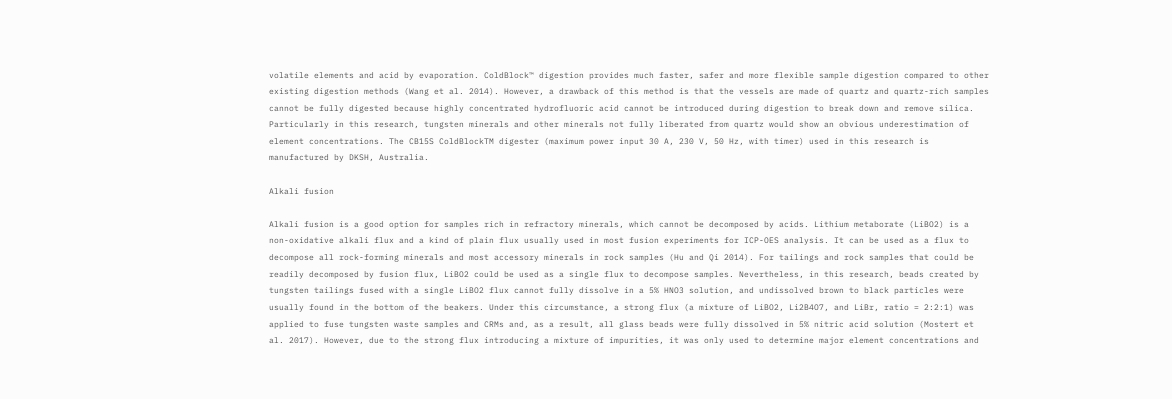volatile elements and acid by evaporation. ColdBlock™ digestion provides much faster, safer and more flexible sample digestion compared to other existing digestion methods (Wang et al. 2014). However, a drawback of this method is that the vessels are made of quartz and quartz-rich samples cannot be fully digested because highly concentrated hydrofluoric acid cannot be introduced during digestion to break down and remove silica. Particularly in this research, tungsten minerals and other minerals not fully liberated from quartz would show an obvious underestimation of element concentrations. The CB15S ColdBlockTM digester (maximum power input 30 A, 230 V, 50 Hz, with timer) used in this research is manufactured by DKSH, Australia.

Alkali fusion

Alkali fusion is a good option for samples rich in refractory minerals, which cannot be decomposed by acids. Lithium metaborate (LiBO2) is a non-oxidative alkali flux and a kind of plain flux usually used in most fusion experiments for ICP-OES analysis. It can be used as a flux to decompose all rock-forming minerals and most accessory minerals in rock samples (Hu and Qi 2014). For tailings and rock samples that could be readily decomposed by fusion flux, LiBO2 could be used as a single flux to decompose samples. Nevertheless, in this research, beads created by tungsten tailings fused with a single LiBO2 flux cannot fully dissolve in a 5% HNO3 solution, and undissolved brown to black particles were usually found in the bottom of the beakers. Under this circumstance, a strong flux (a mixture of LiBO2, Li2B4O7, and LiBr, ratio = 2:2:1) was applied to fuse tungsten waste samples and CRMs and, as a result, all glass beads were fully dissolved in 5% nitric acid solution (Mostert et al. 2017). However, due to the strong flux introducing a mixture of impurities, it was only used to determine major element concentrations and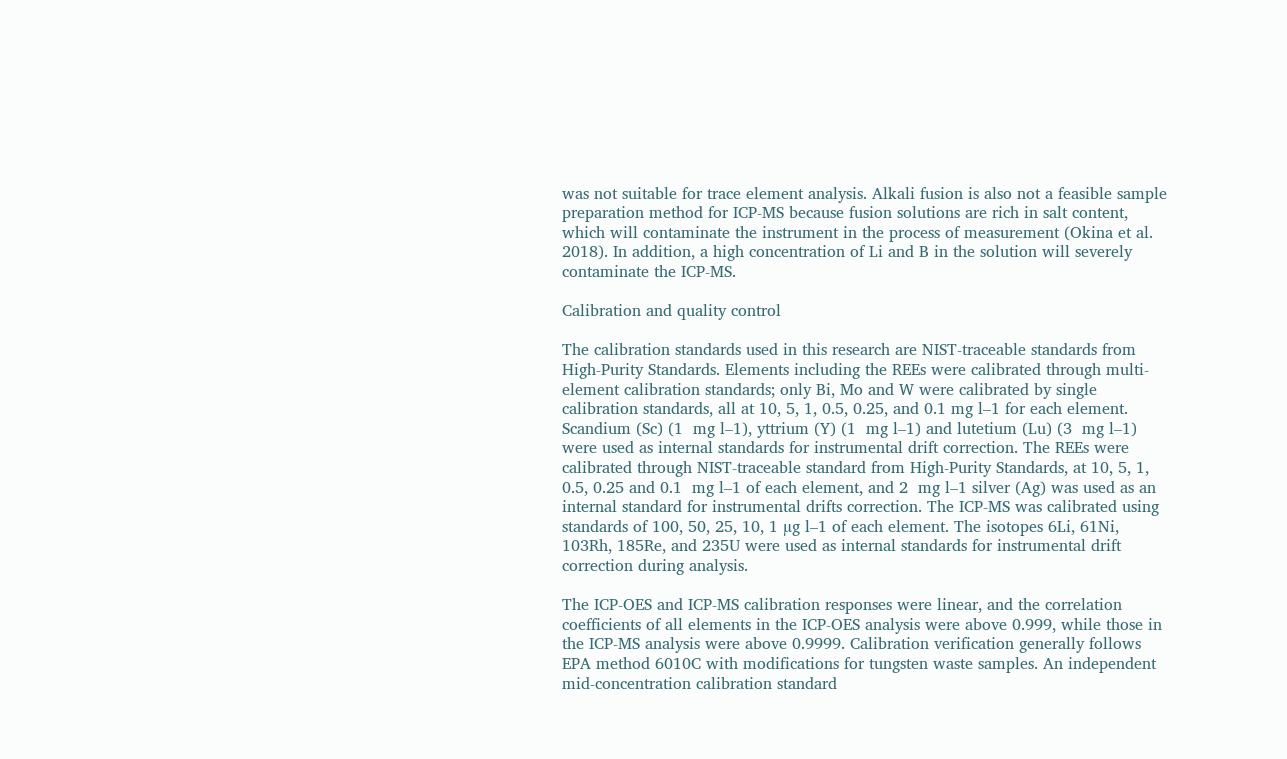was not suitable for trace element analysis. Alkali fusion is also not a feasible sample preparation method for ICP-MS because fusion solutions are rich in salt content, which will contaminate the instrument in the process of measurement (Okina et al. 2018). In addition, a high concentration of Li and B in the solution will severely contaminate the ICP-MS.

Calibration and quality control

The calibration standards used in this research are NIST-traceable standards from High-Purity Standards. Elements including the REEs were calibrated through multi-element calibration standards; only Bi, Mo and W were calibrated by single calibration standards, all at 10, 5, 1, 0.5, 0.25, and 0.1 mg l–1 for each element. Scandium (Sc) (1  mg l–1), yttrium (Y) (1  mg l–1) and lutetium (Lu) (3  mg l–1) were used as internal standards for instrumental drift correction. The REEs were calibrated through NIST-traceable standard from High-Purity Standards, at 10, 5, 1, 0.5, 0.25 and 0.1  mg l–1 of each element, and 2  mg l–1 silver (Ag) was used as an internal standard for instrumental drifts correction. The ICP-MS was calibrated using standards of 100, 50, 25, 10, 1 µg l–1 of each element. The isotopes 6Li, 61Ni, 103Rh, 185Re, and 235U were used as internal standards for instrumental drift correction during analysis.

The ICP-OES and ICP-MS calibration responses were linear, and the correlation coefficients of all elements in the ICP-OES analysis were above 0.999, while those in the ICP-MS analysis were above 0.9999. Calibration verification generally follows EPA method 6010C with modifications for tungsten waste samples. An independent mid-concentration calibration standard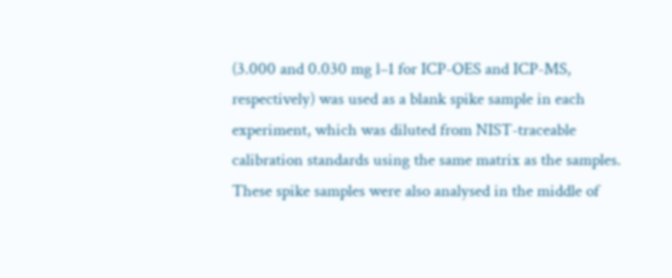(3.000 and 0.030 mg l–1 for ICP-OES and ICP-MS, respectively) was used as a blank spike sample in each experiment, which was diluted from NIST-traceable calibration standards using the same matrix as the samples. These spike samples were also analysed in the middle of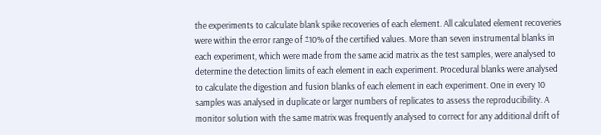the experiments to calculate blank spike recoveries of each element. All calculated element recoveries were within the error range of ±10% of the certified values. More than seven instrumental blanks in each experiment, which were made from the same acid matrix as the test samples, were analysed to determine the detection limits of each element in each experiment. Procedural blanks were analysed to calculate the digestion and fusion blanks of each element in each experiment. One in every 10 samples was analysed in duplicate or larger numbers of replicates to assess the reproducibility. A monitor solution with the same matrix was frequently analysed to correct for any additional drift of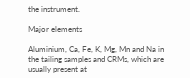the instrument.

Major elements

Aluminium, Ca, Fe, K, Mg, Mn and Na in the tailing samples and CRMs, which are usually present at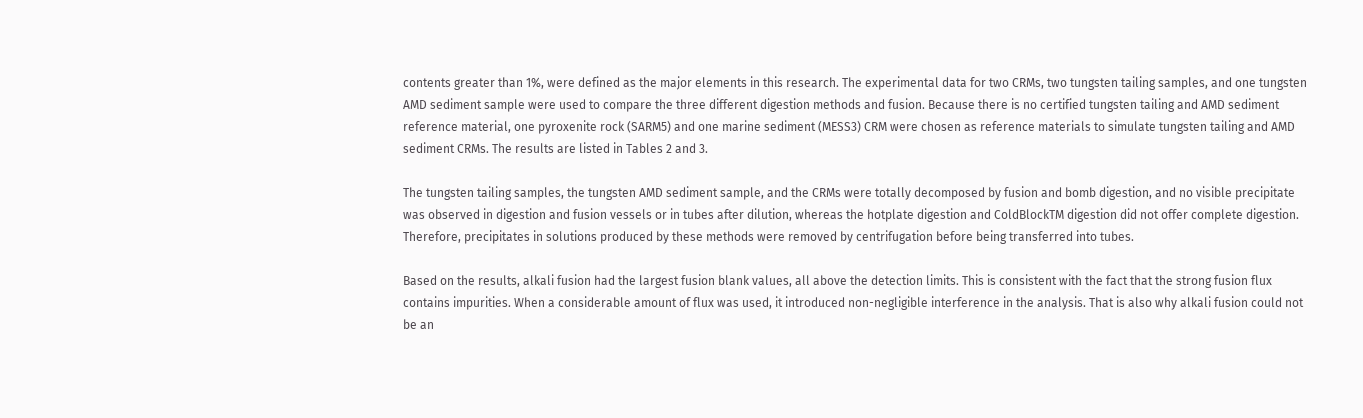contents greater than 1%, were defined as the major elements in this research. The experimental data for two CRMs, two tungsten tailing samples, and one tungsten AMD sediment sample were used to compare the three different digestion methods and fusion. Because there is no certified tungsten tailing and AMD sediment reference material, one pyroxenite rock (SARM5) and one marine sediment (MESS3) CRM were chosen as reference materials to simulate tungsten tailing and AMD sediment CRMs. The results are listed in Tables 2 and 3.

The tungsten tailing samples, the tungsten AMD sediment sample, and the CRMs were totally decomposed by fusion and bomb digestion, and no visible precipitate was observed in digestion and fusion vessels or in tubes after dilution, whereas the hotplate digestion and ColdBlockTM digestion did not offer complete digestion. Therefore, precipitates in solutions produced by these methods were removed by centrifugation before being transferred into tubes.

Based on the results, alkali fusion had the largest fusion blank values, all above the detection limits. This is consistent with the fact that the strong fusion flux contains impurities. When a considerable amount of flux was used, it introduced non-negligible interference in the analysis. That is also why alkali fusion could not be an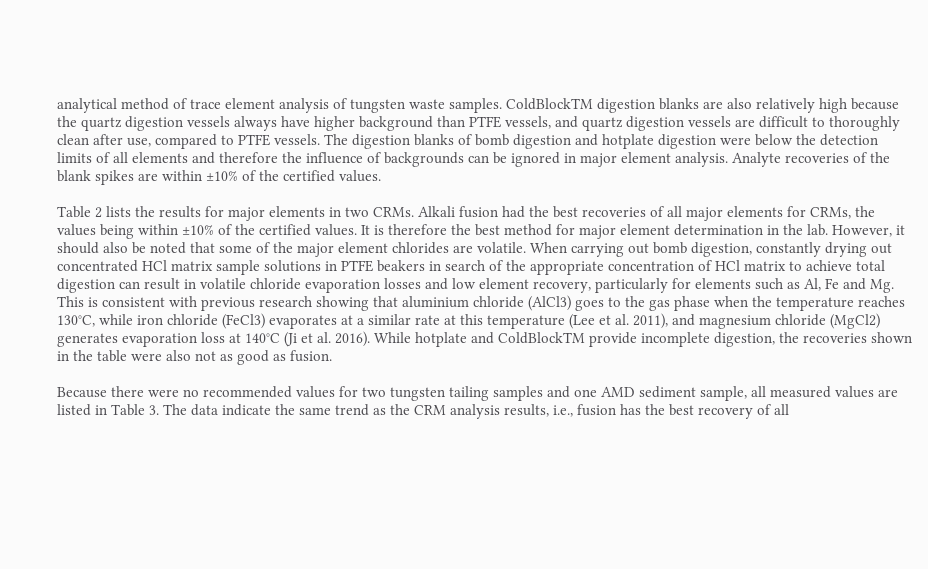analytical method of trace element analysis of tungsten waste samples. ColdBlockTM digestion blanks are also relatively high because the quartz digestion vessels always have higher background than PTFE vessels, and quartz digestion vessels are difficult to thoroughly clean after use, compared to PTFE vessels. The digestion blanks of bomb digestion and hotplate digestion were below the detection limits of all elements and therefore the influence of backgrounds can be ignored in major element analysis. Analyte recoveries of the blank spikes are within ±10% of the certified values.

Table 2 lists the results for major elements in two CRMs. Alkali fusion had the best recoveries of all major elements for CRMs, the values being within ±10% of the certified values. It is therefore the best method for major element determination in the lab. However, it should also be noted that some of the major element chlorides are volatile. When carrying out bomb digestion, constantly drying out concentrated HCl matrix sample solutions in PTFE beakers in search of the appropriate concentration of HCl matrix to achieve total digestion can result in volatile chloride evaporation losses and low element recovery, particularly for elements such as Al, Fe and Mg. This is consistent with previous research showing that aluminium chloride (AlCl3) goes to the gas phase when the temperature reaches 130°C, while iron chloride (FeCl3) evaporates at a similar rate at this temperature (Lee et al. 2011), and magnesium chloride (MgCl2) generates evaporation loss at 140°C (Ji et al. 2016). While hotplate and ColdBlockTM provide incomplete digestion, the recoveries shown in the table were also not as good as fusion.

Because there were no recommended values for two tungsten tailing samples and one AMD sediment sample, all measured values are listed in Table 3. The data indicate the same trend as the CRM analysis results, i.e., fusion has the best recovery of all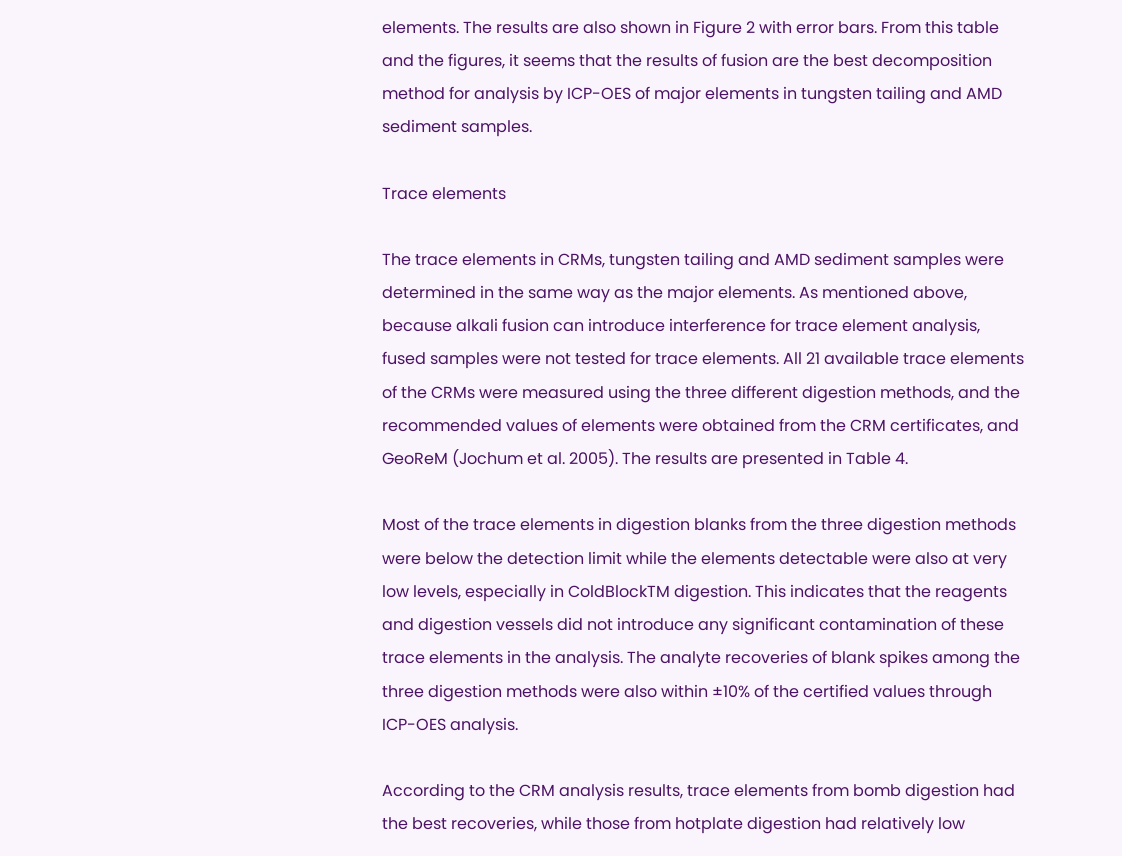elements. The results are also shown in Figure 2 with error bars. From this table and the figures, it seems that the results of fusion are the best decomposition method for analysis by ICP-OES of major elements in tungsten tailing and AMD sediment samples.

Trace elements

The trace elements in CRMs, tungsten tailing and AMD sediment samples were determined in the same way as the major elements. As mentioned above, because alkali fusion can introduce interference for trace element analysis, fused samples were not tested for trace elements. All 21 available trace elements of the CRMs were measured using the three different digestion methods, and the recommended values of elements were obtained from the CRM certificates, and GeoReM (Jochum et al. 2005). The results are presented in Table 4.

Most of the trace elements in digestion blanks from the three digestion methods were below the detection limit while the elements detectable were also at very low levels, especially in ColdBlockTM digestion. This indicates that the reagents and digestion vessels did not introduce any significant contamination of these trace elements in the analysis. The analyte recoveries of blank spikes among the three digestion methods were also within ±10% of the certified values through ICP-OES analysis.

According to the CRM analysis results, trace elements from bomb digestion had the best recoveries, while those from hotplate digestion had relatively low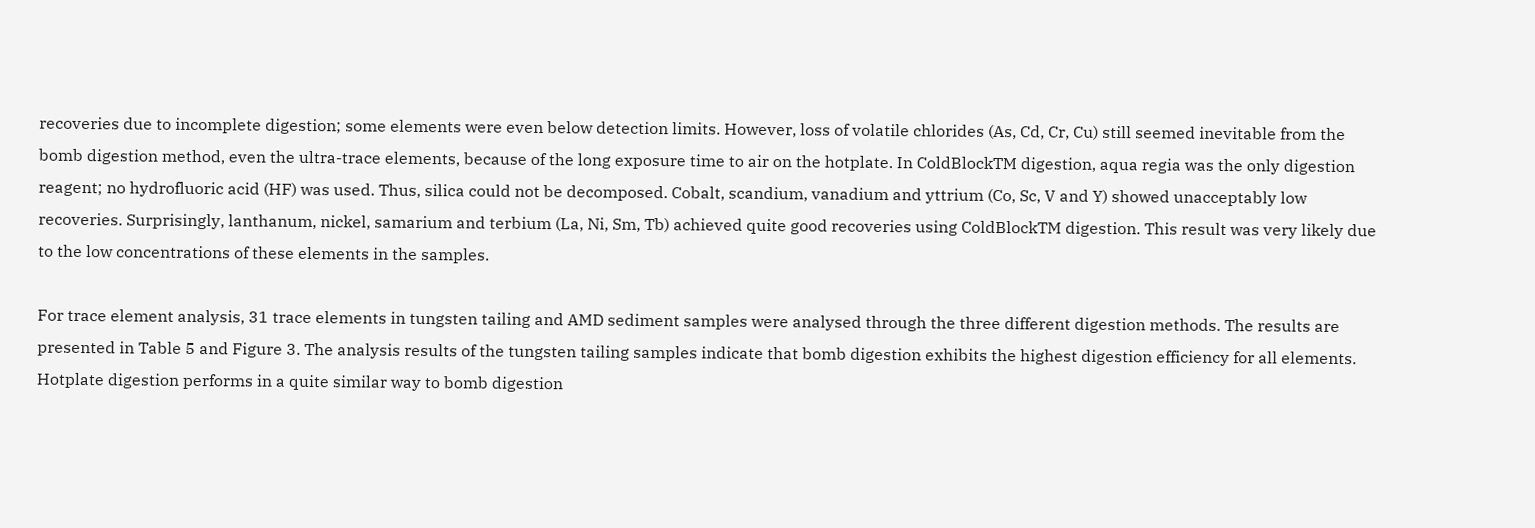recoveries due to incomplete digestion; some elements were even below detection limits. However, loss of volatile chlorides (As, Cd, Cr, Cu) still seemed inevitable from the bomb digestion method, even the ultra-trace elements, because of the long exposure time to air on the hotplate. In ColdBlockTM digestion, aqua regia was the only digestion reagent; no hydrofluoric acid (HF) was used. Thus, silica could not be decomposed. Cobalt, scandium, vanadium and yttrium (Co, Sc, V and Y) showed unacceptably low recoveries. Surprisingly, lanthanum, nickel, samarium and terbium (La, Ni, Sm, Tb) achieved quite good recoveries using ColdBlockTM digestion. This result was very likely due to the low concentrations of these elements in the samples.

For trace element analysis, 31 trace elements in tungsten tailing and AMD sediment samples were analysed through the three different digestion methods. The results are presented in Table 5 and Figure 3. The analysis results of the tungsten tailing samples indicate that bomb digestion exhibits the highest digestion efficiency for all elements. Hotplate digestion performs in a quite similar way to bomb digestion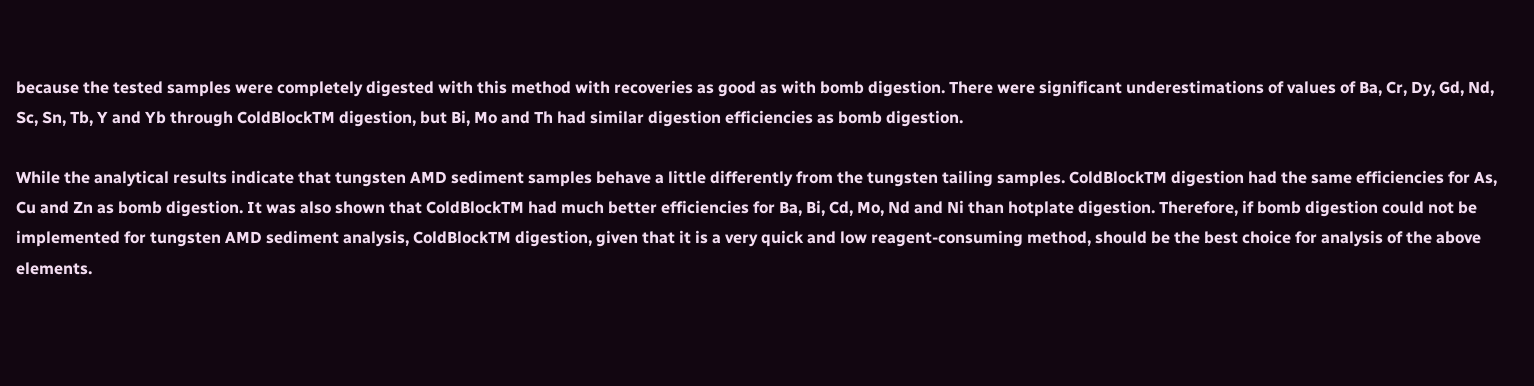because the tested samples were completely digested with this method with recoveries as good as with bomb digestion. There were significant underestimations of values of Ba, Cr, Dy, Gd, Nd, Sc, Sn, Tb, Y and Yb through ColdBlockTM digestion, but Bi, Mo and Th had similar digestion efficiencies as bomb digestion.

While the analytical results indicate that tungsten AMD sediment samples behave a little differently from the tungsten tailing samples. ColdBlockTM digestion had the same efficiencies for As, Cu and Zn as bomb digestion. It was also shown that ColdBlockTM had much better efficiencies for Ba, Bi, Cd, Mo, Nd and Ni than hotplate digestion. Therefore, if bomb digestion could not be implemented for tungsten AMD sediment analysis, ColdBlockTM digestion, given that it is a very quick and low reagent-consuming method, should be the best choice for analysis of the above elements.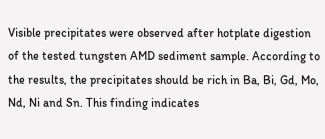Visible precipitates were observed after hotplate digestion of the tested tungsten AMD sediment sample. According to the results, the precipitates should be rich in Ba, Bi, Gd, Mo, Nd, Ni and Sn. This finding indicates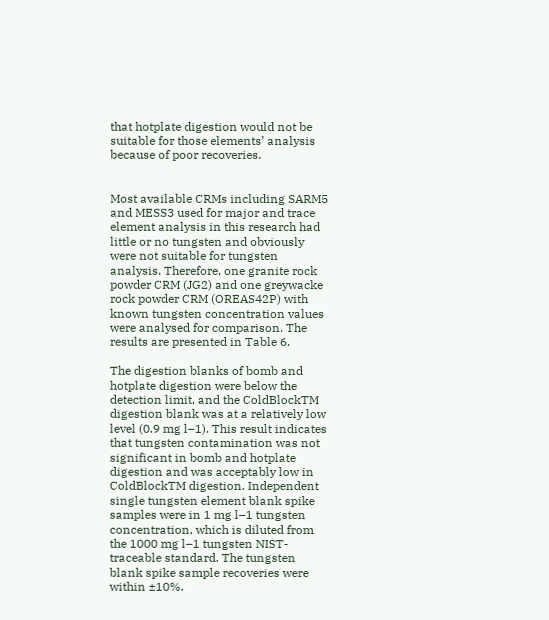that hotplate digestion would not be suitable for those elements’ analysis because of poor recoveries.


Most available CRMs including SARM5 and MESS3 used for major and trace element analysis in this research had little or no tungsten and obviously were not suitable for tungsten analysis. Therefore, one granite rock powder CRM (JG2) and one greywacke rock powder CRM (OREAS42P) with known tungsten concentration values were analysed for comparison. The results are presented in Table 6.

The digestion blanks of bomb and hotplate digestion were below the detection limit, and the ColdBlockTM digestion blank was at a relatively low level (0.9 mg l–1). This result indicates that tungsten contamination was not significant in bomb and hotplate digestion and was acceptably low in ColdBlockTM digestion. Independent single tungsten element blank spike samples were in 1 mg l–1 tungsten concentration, which is diluted from the 1000 mg l–1 tungsten NIST-traceable standard. The tungsten blank spike sample recoveries were within ±10%.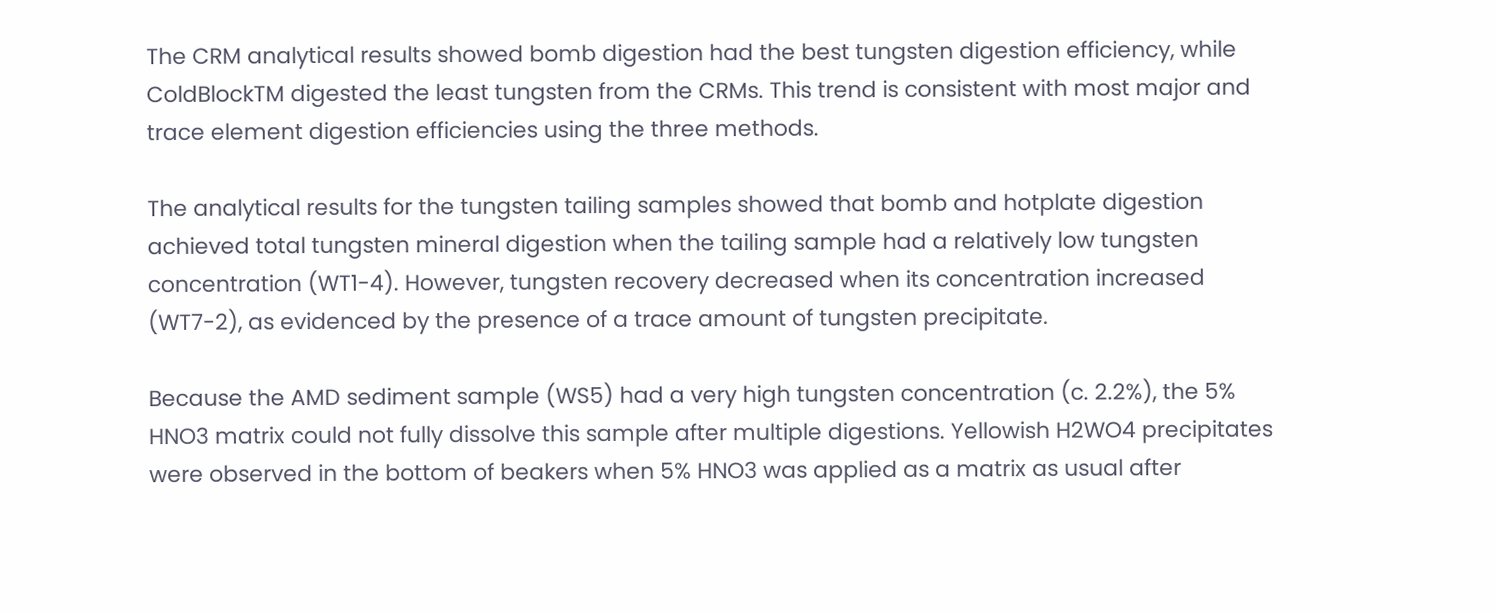The CRM analytical results showed bomb digestion had the best tungsten digestion efficiency, while ColdBlockTM digested the least tungsten from the CRMs. This trend is consistent with most major and trace element digestion efficiencies using the three methods.

The analytical results for the tungsten tailing samples showed that bomb and hotplate digestion achieved total tungsten mineral digestion when the tailing sample had a relatively low tungsten concentration (WT1-4). However, tungsten recovery decreased when its concentration increased (WT7-2), as evidenced by the presence of a trace amount of tungsten precipitate.

Because the AMD sediment sample (WS5) had a very high tungsten concentration (c. 2.2%), the 5% HNO3 matrix could not fully dissolve this sample after multiple digestions. Yellowish H2WO4 precipitates were observed in the bottom of beakers when 5% HNO3 was applied as a matrix as usual after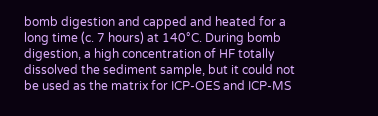bomb digestion and capped and heated for a long time (c. 7 hours) at 140°C. During bomb digestion, a high concentration of HF totally dissolved the sediment sample, but it could not be used as the matrix for ICP-OES and ICP-MS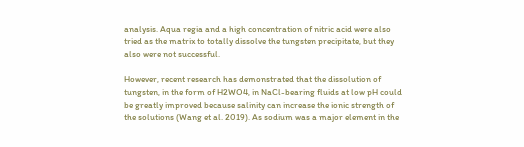analysis. Aqua regia and a high concentration of nitric acid were also tried as the matrix to totally dissolve the tungsten precipitate, but they also were not successful.

However, recent research has demonstrated that the dissolution of tungsten, in the form of H2WO4, in NaCl-bearing fluids at low pH could be greatly improved because salinity can increase the ionic strength of the solutions (Wang et al. 2019). As sodium was a major element in the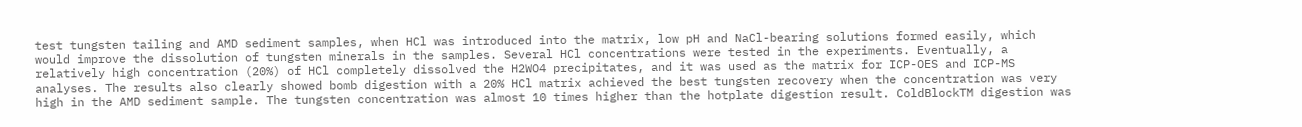test tungsten tailing and AMD sediment samples, when HCl was introduced into the matrix, low pH and NaCl-bearing solutions formed easily, which would improve the dissolution of tungsten minerals in the samples. Several HCl concentrations were tested in the experiments. Eventually, a relatively high concentration (20%) of HCl completely dissolved the H2WO4 precipitates, and it was used as the matrix for ICP-OES and ICP-MS analyses. The results also clearly showed bomb digestion with a 20% HCl matrix achieved the best tungsten recovery when the concentration was very high in the AMD sediment sample. The tungsten concentration was almost 10 times higher than the hotplate digestion result. ColdBlockTM digestion was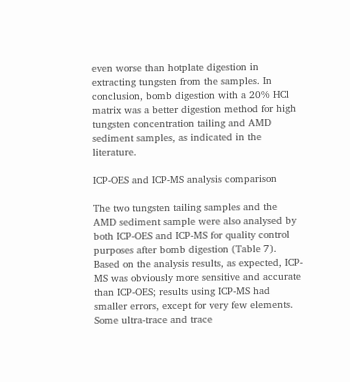even worse than hotplate digestion in extracting tungsten from the samples. In conclusion, bomb digestion with a 20% HCl matrix was a better digestion method for high tungsten concentration tailing and AMD sediment samples, as indicated in the literature.

ICP-OES and ICP-MS analysis comparison

The two tungsten tailing samples and the AMD sediment sample were also analysed by both ICP-OES and ICP-MS for quality control purposes after bomb digestion (Table 7). Based on the analysis results, as expected, ICP-MS was obviously more sensitive and accurate than ICP-OES; results using ICP-MS had smaller errors, except for very few elements. Some ultra-trace and trace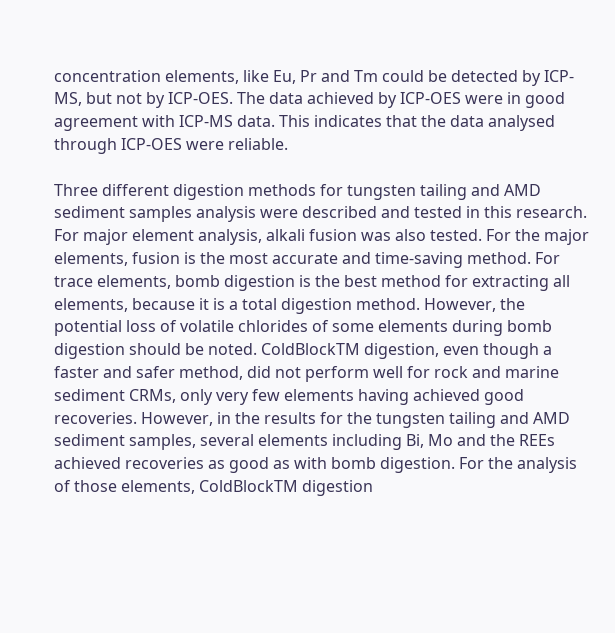concentration elements, like Eu, Pr and Tm could be detected by ICP-MS, but not by ICP-OES. The data achieved by ICP-OES were in good agreement with ICP-MS data. This indicates that the data analysed through ICP-OES were reliable.

Three different digestion methods for tungsten tailing and AMD sediment samples analysis were described and tested in this research. For major element analysis, alkali fusion was also tested. For the major elements, fusion is the most accurate and time-saving method. For trace elements, bomb digestion is the best method for extracting all elements, because it is a total digestion method. However, the potential loss of volatile chlorides of some elements during bomb digestion should be noted. ColdBlockTM digestion, even though a faster and safer method, did not perform well for rock and marine sediment CRMs, only very few elements having achieved good recoveries. However, in the results for the tungsten tailing and AMD sediment samples, several elements including Bi, Mo and the REEs achieved recoveries as good as with bomb digestion. For the analysis of those elements, ColdBlockTM digestion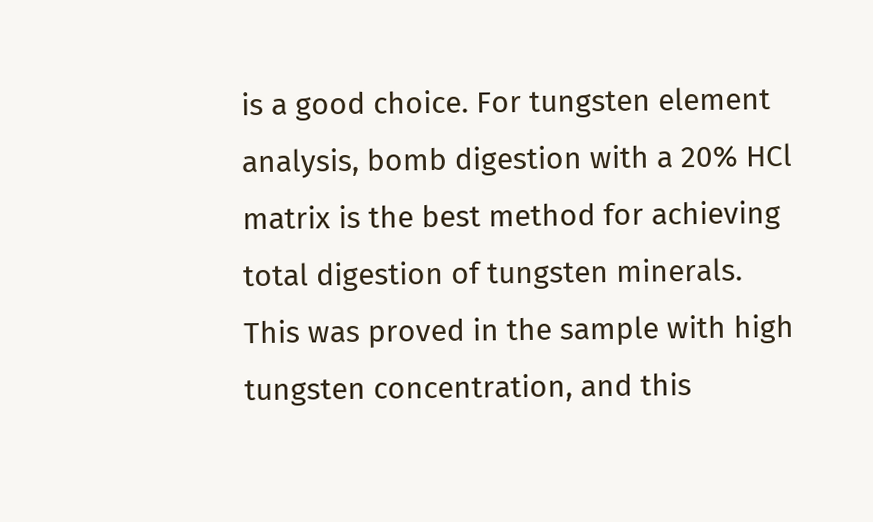is a good choice. For tungsten element analysis, bomb digestion with a 20% HCl matrix is the best method for achieving total digestion of tungsten minerals. This was proved in the sample with high tungsten concentration, and this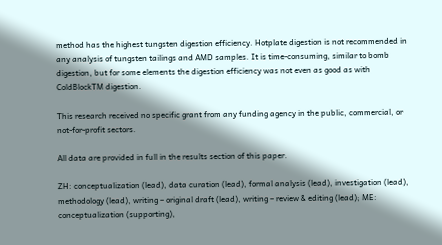method has the highest tungsten digestion efficiency. Hotplate digestion is not recommended in any analysis of tungsten tailings and AMD samples. It is time-consuming, similar to bomb digestion, but for some elements the digestion efficiency was not even as good as with ColdBlockTM digestion.

This research received no specific grant from any funding agency in the public, commercial, or not-for-profit sectors.

All data are provided in full in the results section of this paper.

ZH: conceptualization (lead), data curation (lead), formal analysis (lead), investigation (lead), methodology (lead), writing – original draft (lead), writing – review & editing (lead); ME: conceptualization (supporting),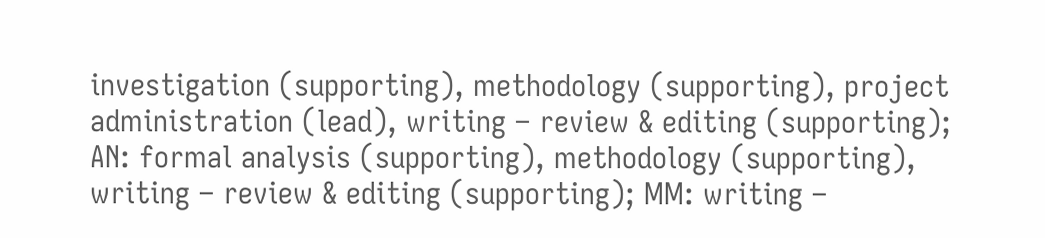investigation (supporting), methodology (supporting), project administration (lead), writing – review & editing (supporting); AN: formal analysis (supporting), methodology (supporting), writing – review & editing (supporting); MM: writing –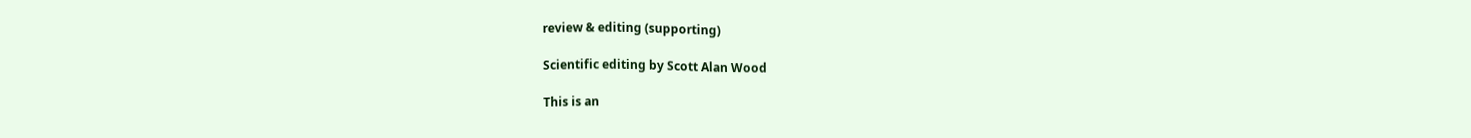review & editing (supporting)

Scientific editing by Scott Alan Wood

This is an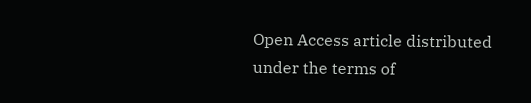Open Access article distributed under the terms of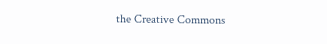the Creative Commons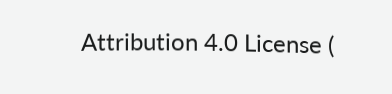Attribution 4.0 License (